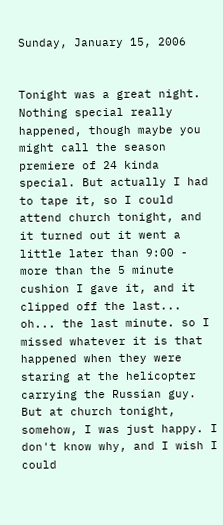Sunday, January 15, 2006


Tonight was a great night. Nothing special really happened, though maybe you might call the season premiere of 24 kinda special. But actually I had to tape it, so I could attend church tonight, and it turned out it went a little later than 9:00 - more than the 5 minute cushion I gave it, and it clipped off the last... oh... the last minute. so I missed whatever it is that happened when they were staring at the helicopter carrying the Russian guy. But at church tonight, somehow, I was just happy. I don't know why, and I wish I could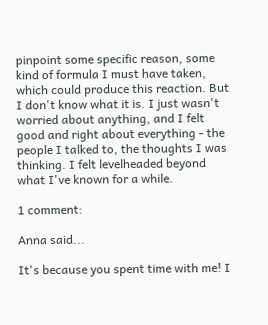pinpoint some specific reason, some kind of formula I must have taken, which could produce this reaction. But I don't know what it is. I just wasn't worried about anything, and I felt good and right about everything - the people I talked to, the thoughts I was thinking. I felt levelheaded beyond what I've known for a while.

1 comment:

Anna said...

It's because you spent time with me! I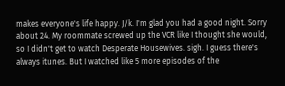makes everyone's life happy. J/k. I'm glad you had a good night. Sorry about 24. My roommate screwed up the VCR like I thought she would, so I didn't get to watch Desperate Housewives. sigh. I guess there's always itunes. But I watched like 5 more episodes of the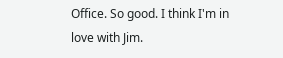Office. So good. I think I'm in love with Jim.